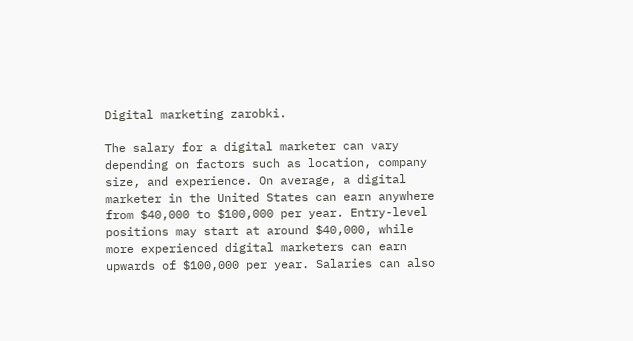Digital marketing zarobki.

The salary for a digital marketer can vary depending on factors such as location, company size, and experience. On average, a digital marketer in the United States can earn anywhere from $40,000 to $100,000 per year. Entry-level positions may start at around $40,000, while more experienced digital marketers can earn upwards of $100,000 per year. Salaries can also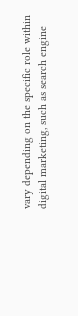vary depending on the specific role within digital marketing, such as search engine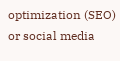optimization (SEO) or social media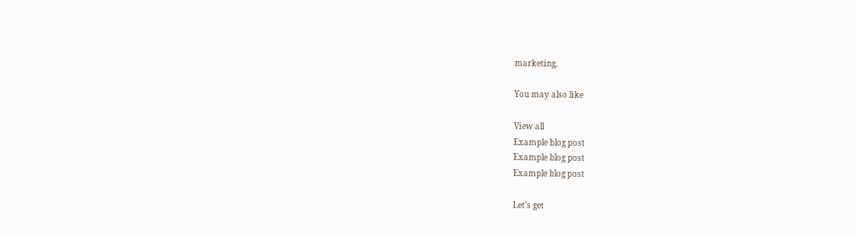marketing.

You may also like

View all
Example blog post
Example blog post
Example blog post

Let's get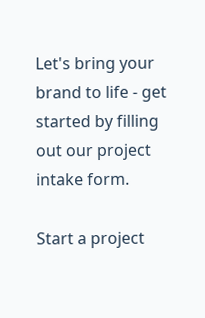Let's bring your brand to life - get started by filling out our project intake form.

Start a project